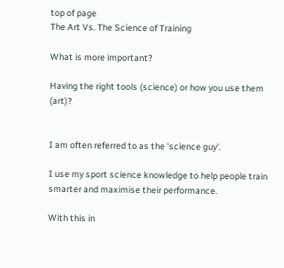top of page
The Art Vs. The Science of Training

What is more important?

Having the right tools (science) or how you use them (art)?


I am often referred to as the 'science guy'.

I use my sport science knowledge to help people train smarter and maximise their performance.

With this in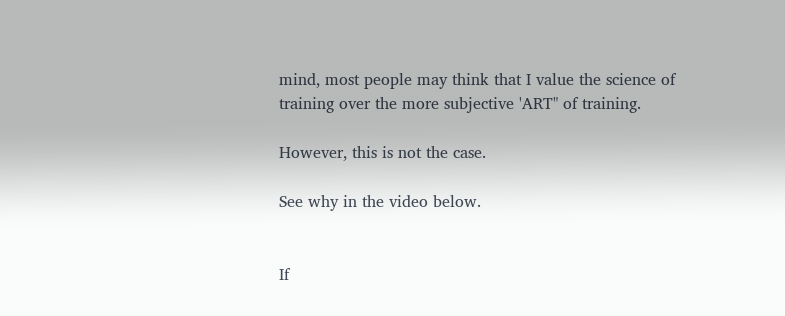mind, most people may think that I value the science of training over the more subjective 'ART" of training.

However, this is not the case.

See why in the video below.


If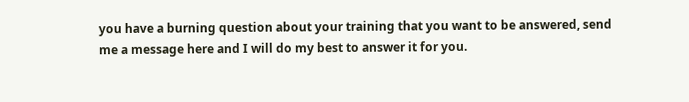you have a burning question about your training that you want to be answered, send me a message here and I will do my best to answer it for you.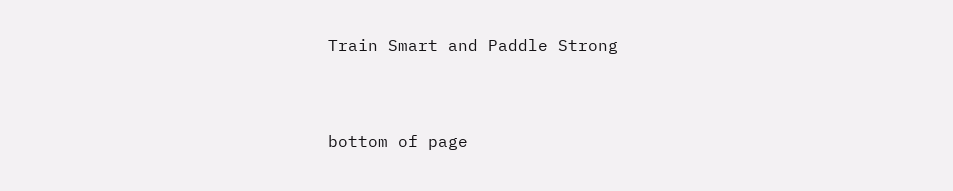Train Smart and Paddle Strong


bottom of page